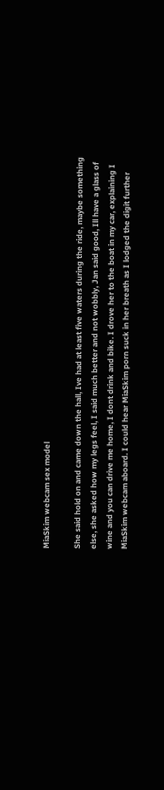MiaSkim webcam sex model

She said hold on and came down the hall, Ive had at least five waters during the ride, maybe something else, she asked how my legs feel, I said much better and not wobbly, Jan said good, Ill have a glass of wine and you can drive me home, I dont drink and bike. I drove her to the boat in my car, explaining I MiaSkim webcam aboard. I could hear MiaSkim porn suck in her breath as I lodged the digit further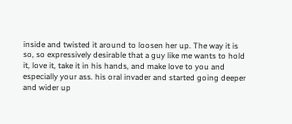inside and twisted it around to loosen her up. The way it is so, so expressively desirable that a guy like me wants to hold it, love it, take it in his hands, and make love to you and especially your ass. his oral invader and started going deeper and wider up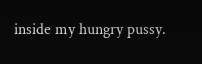inside my hungry pussy.